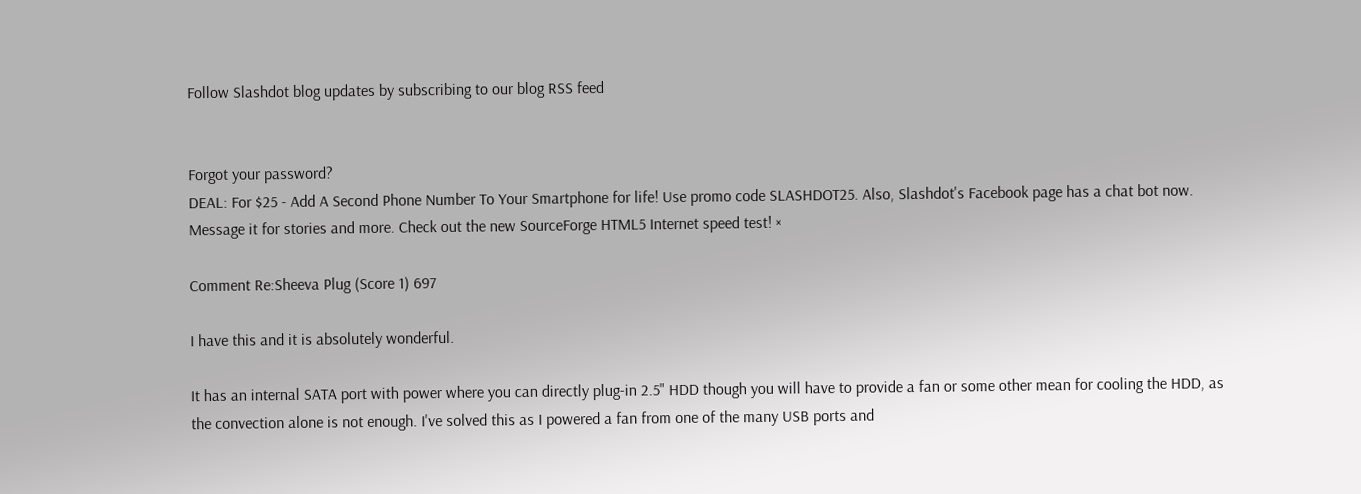Follow Slashdot blog updates by subscribing to our blog RSS feed


Forgot your password?
DEAL: For $25 - Add A Second Phone Number To Your Smartphone for life! Use promo code SLASHDOT25. Also, Slashdot's Facebook page has a chat bot now. Message it for stories and more. Check out the new SourceForge HTML5 Internet speed test! ×

Comment Re:Sheeva Plug (Score 1) 697

I have this and it is absolutely wonderful.

It has an internal SATA port with power where you can directly plug-in 2.5" HDD though you will have to provide a fan or some other mean for cooling the HDD, as the convection alone is not enough. I've solved this as I powered a fan from one of the many USB ports and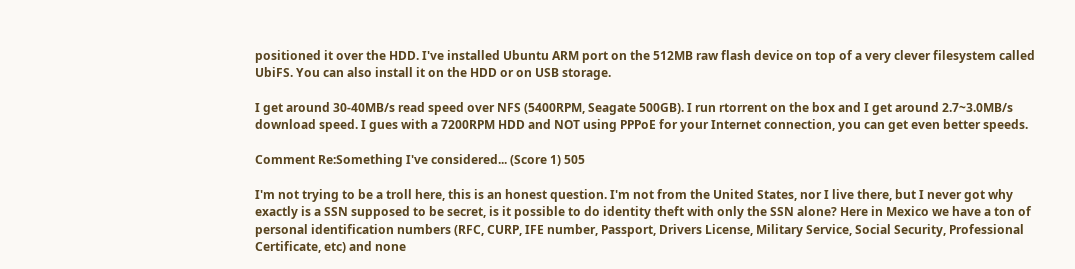positioned it over the HDD. I've installed Ubuntu ARM port on the 512MB raw flash device on top of a very clever filesystem called UbiFS. You can also install it on the HDD or on USB storage.

I get around 30-40MB/s read speed over NFS (5400RPM, Seagate 500GB). I run rtorrent on the box and I get around 2.7~3.0MB/s download speed. I gues with a 7200RPM HDD and NOT using PPPoE for your Internet connection, you can get even better speeds.

Comment Re:Something I've considered... (Score 1) 505

I'm not trying to be a troll here, this is an honest question. I'm not from the United States, nor I live there, but I never got why exactly is a SSN supposed to be secret, is it possible to do identity theft with only the SSN alone? Here in Mexico we have a ton of personal identification numbers (RFC, CURP, IFE number, Passport, Drivers License, Military Service, Social Security, Professional Certificate, etc) and none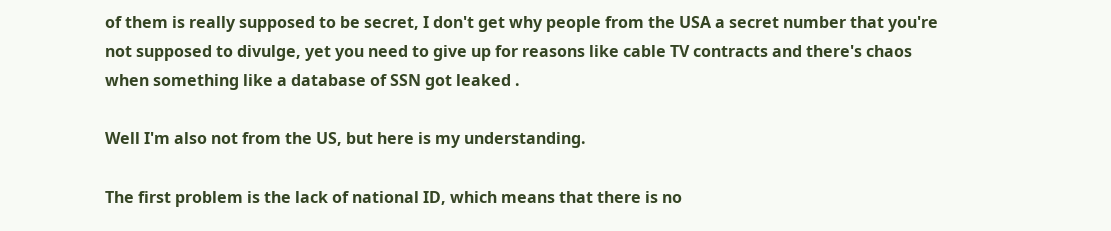of them is really supposed to be secret, I don't get why people from the USA a secret number that you're not supposed to divulge, yet you need to give up for reasons like cable TV contracts and there's chaos when something like a database of SSN got leaked .

Well I'm also not from the US, but here is my understanding.

The first problem is the lack of national ID, which means that there is no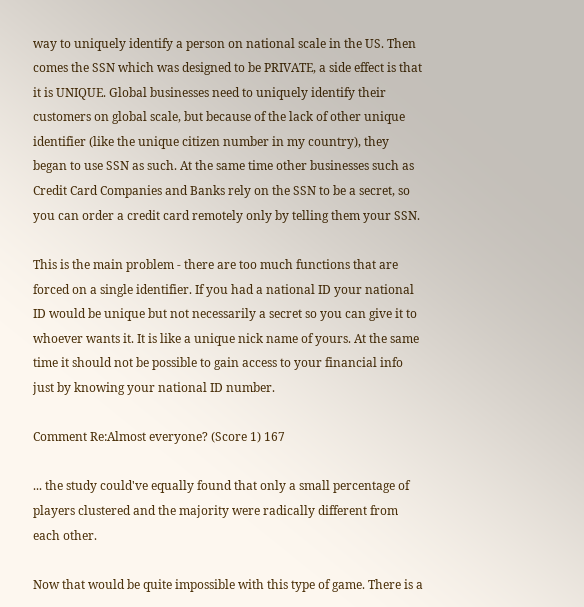way to uniquely identify a person on national scale in the US. Then comes the SSN which was designed to be PRIVATE, a side effect is that it is UNIQUE. Global businesses need to uniquely identify their customers on global scale, but because of the lack of other unique identifier (like the unique citizen number in my country), they began to use SSN as such. At the same time other businesses such as Credit Card Companies and Banks rely on the SSN to be a secret, so you can order a credit card remotely only by telling them your SSN.

This is the main problem - there are too much functions that are forced on a single identifier. If you had a national ID your national ID would be unique but not necessarily a secret so you can give it to whoever wants it. It is like a unique nick name of yours. At the same time it should not be possible to gain access to your financial info just by knowing your national ID number.

Comment Re:Almost everyone? (Score 1) 167

... the study could've equally found that only a small percentage of players clustered and the majority were radically different from each other.

Now that would be quite impossible with this type of game. There is a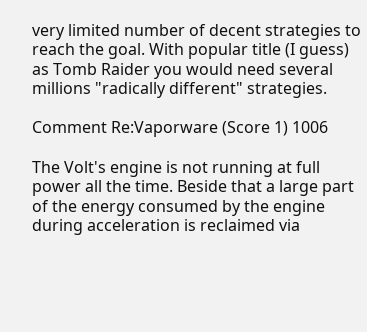very limited number of decent strategies to reach the goal. With popular title (I guess) as Tomb Raider you would need several millions "radically different" strategies.

Comment Re:Vaporware (Score 1) 1006

The Volt's engine is not running at full power all the time. Beside that a large part of the energy consumed by the engine during acceleration is reclaimed via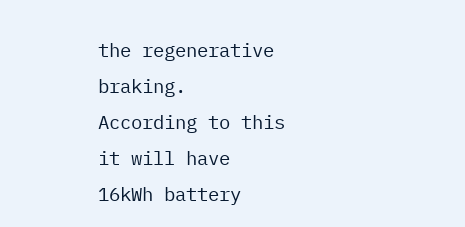the regenerative braking. According to this it will have 16kWh battery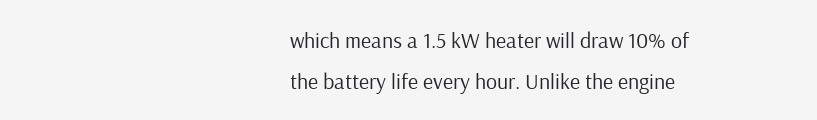which means a 1.5 kW heater will draw 10% of the battery life every hour. Unlike the engine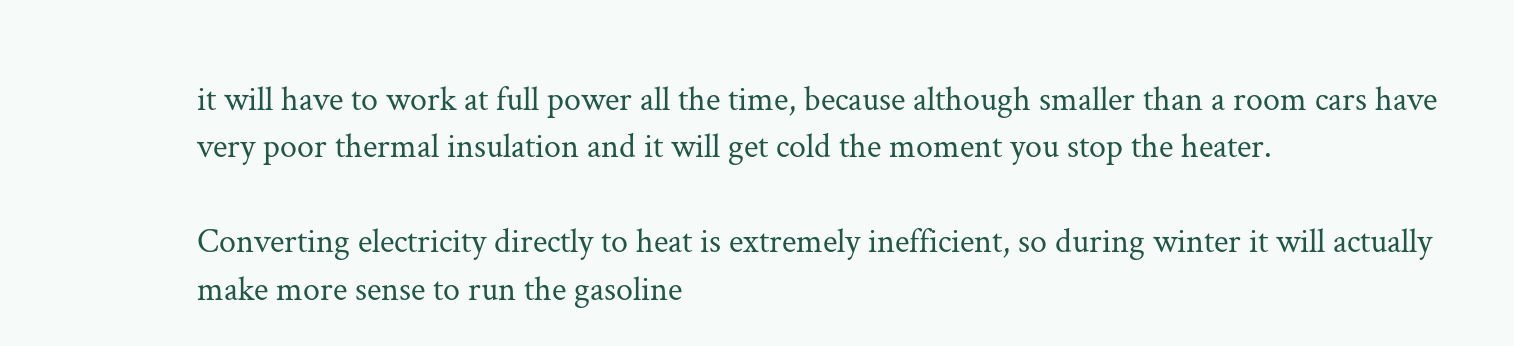it will have to work at full power all the time, because although smaller than a room cars have very poor thermal insulation and it will get cold the moment you stop the heater.

Converting electricity directly to heat is extremely inefficient, so during winter it will actually make more sense to run the gasoline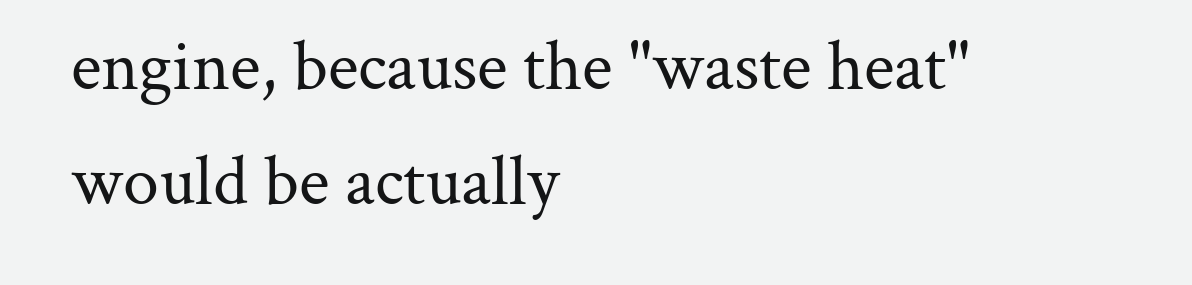engine, because the "waste heat" would be actually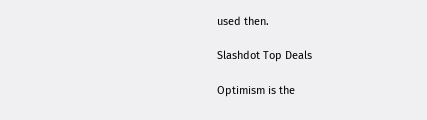used then.

Slashdot Top Deals

Optimism is the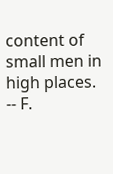content of small men in high places. -- F.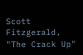Scott Fitzgerald, "The Crack Up"